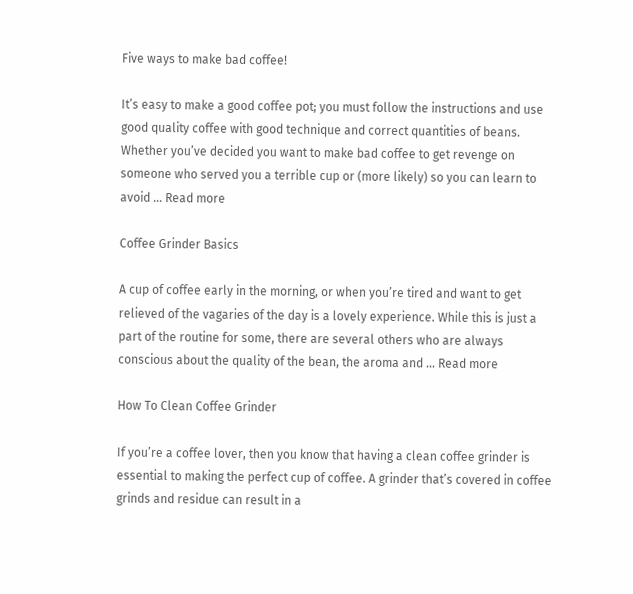Five ways to make bad coffee!

It’s easy to make a good coffee pot; you must follow the instructions and use good quality coffee with good technique and correct quantities of beans. Whether you’ve decided you want to make bad coffee to get revenge on someone who served you a terrible cup or (more likely) so you can learn to avoid … Read more

Coffee Grinder Basics

A cup of coffee early in the morning, or when you’re tired and want to get relieved of the vagaries of the day is a lovely experience. While this is just a part of the routine for some, there are several others who are always conscious about the quality of the bean, the aroma and … Read more

How To Clean Coffee Grinder

If you’re a coffee lover, then you know that having a clean coffee grinder is essential to making the perfect cup of coffee. A grinder that’s covered in coffee grinds and residue can result in a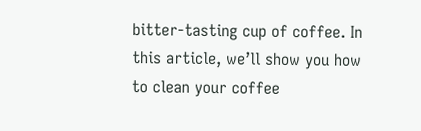bitter-tasting cup of coffee. In this article, we’ll show you how to clean your coffee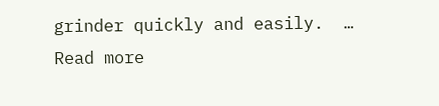grinder quickly and easily.  … Read more